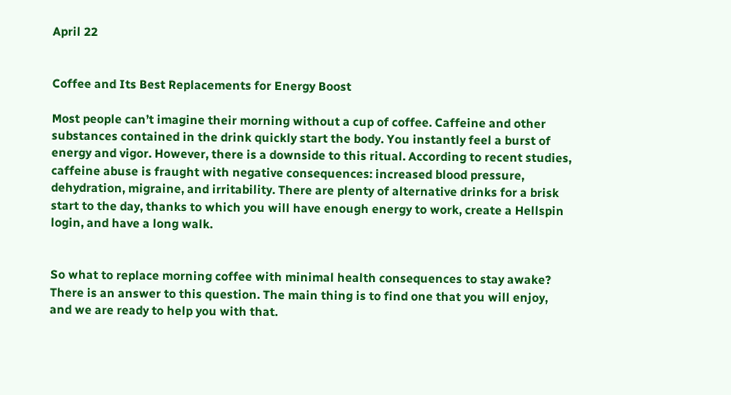April 22


Coffee and Its Best Replacements for Energy Boost

Most people can’t imagine their morning without a cup of coffee. Caffeine and other substances contained in the drink quickly start the body. You instantly feel a burst of energy and vigor. However, there is a downside to this ritual. According to recent studies, caffeine abuse is fraught with negative consequences: increased blood pressure, dehydration, migraine, and irritability. There are plenty of alternative drinks for a brisk start to the day, thanks to which you will have enough energy to work, create a Hellspin login, and have a long walk.


So what to replace morning coffee with minimal health consequences to stay awake? There is an answer to this question. The main thing is to find one that you will enjoy, and we are ready to help you with that.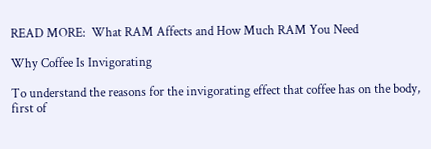READ MORE:  What RAM Affects and How Much RAM You Need

Why Coffee Is Invigorating

To understand the reasons for the invigorating effect that coffee has on the body, first of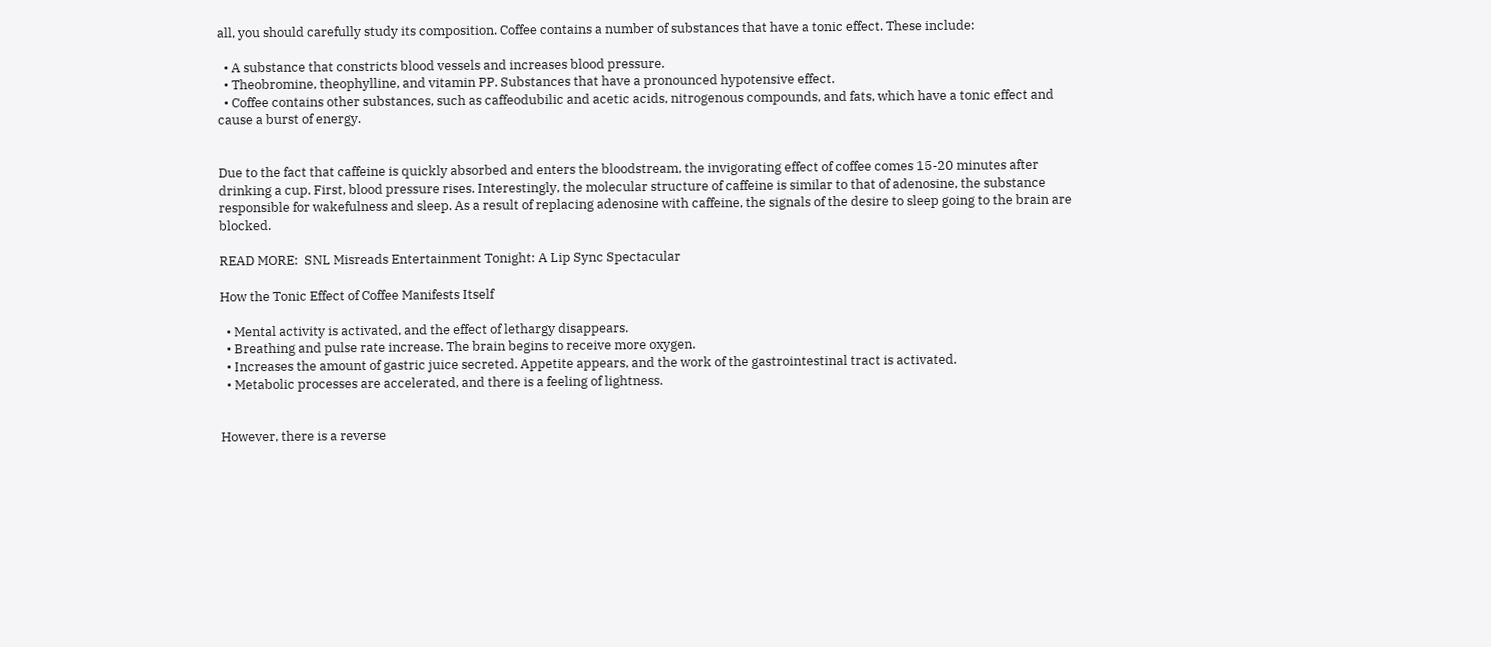all, you should carefully study its composition. Coffee contains a number of substances that have a tonic effect. These include:

  • A substance that constricts blood vessels and increases blood pressure.
  • Theobromine, theophylline, and vitamin PP. Substances that have a pronounced hypotensive effect.
  • Coffee contains other substances, such as caffeodubilic and acetic acids, nitrogenous compounds, and fats, which have a tonic effect and cause a burst of energy.


Due to the fact that caffeine is quickly absorbed and enters the bloodstream, the invigorating effect of coffee comes 15-20 minutes after drinking a cup. First, blood pressure rises. Interestingly, the molecular structure of caffeine is similar to that of adenosine, the substance responsible for wakefulness and sleep. As a result of replacing adenosine with caffeine, the signals of the desire to sleep going to the brain are blocked.

READ MORE:  SNL Misreads Entertainment Tonight: A Lip Sync Spectacular

How the Tonic Effect of Coffee Manifests Itself

  • Mental activity is activated, and the effect of lethargy disappears.
  • Breathing and pulse rate increase. The brain begins to receive more oxygen.
  • Increases the amount of gastric juice secreted. Appetite appears, and the work of the gastrointestinal tract is activated.
  • Metabolic processes are accelerated, and there is a feeling of lightness.


However, there is a reverse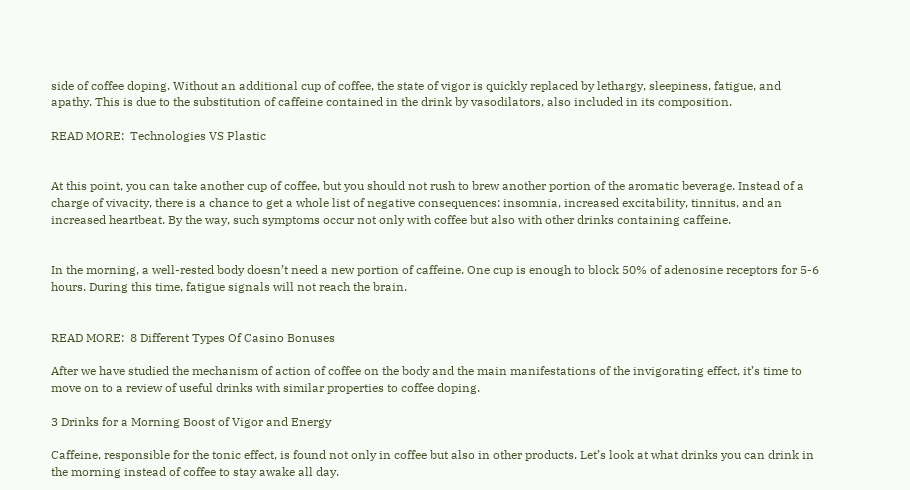side of coffee doping. Without an additional cup of coffee, the state of vigor is quickly replaced by lethargy, sleepiness, fatigue, and apathy. This is due to the substitution of caffeine contained in the drink by vasodilators, also included in its composition.

READ MORE:  Technologies VS Plastic


At this point, you can take another cup of coffee, but you should not rush to brew another portion of the aromatic beverage. Instead of a charge of vivacity, there is a chance to get a whole list of negative consequences: insomnia, increased excitability, tinnitus, and an increased heartbeat. By the way, such symptoms occur not only with coffee but also with other drinks containing caffeine.


In the morning, a well-rested body doesn’t need a new portion of caffeine. One cup is enough to block 50% of adenosine receptors for 5-6 hours. During this time, fatigue signals will not reach the brain.


READ MORE:  8 Different Types Of Casino Bonuses

After we have studied the mechanism of action of coffee on the body and the main manifestations of the invigorating effect, it’s time to move on to a review of useful drinks with similar properties to coffee doping.

3 Drinks for a Morning Boost of Vigor and Energy

Caffeine, responsible for the tonic effect, is found not only in coffee but also in other products. Let’s look at what drinks you can drink in the morning instead of coffee to stay awake all day.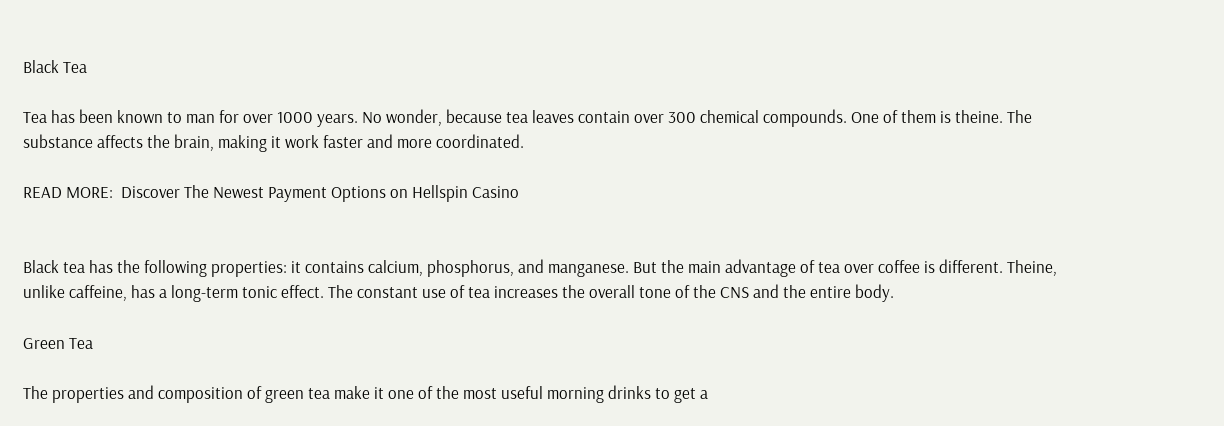Black Tea

Tea has been known to man for over 1000 years. No wonder, because tea leaves contain over 300 chemical compounds. One of them is theine. The substance affects the brain, making it work faster and more coordinated.

READ MORE:  Discover The Newest Payment Options on Hellspin Casino


Black tea has the following properties: it contains calcium, phosphorus, and manganese. But the main advantage of tea over coffee is different. Theine, unlike caffeine, has a long-term tonic effect. The constant use of tea increases the overall tone of the CNS and the entire body.

Green Tea

The properties and composition of green tea make it one of the most useful morning drinks to get a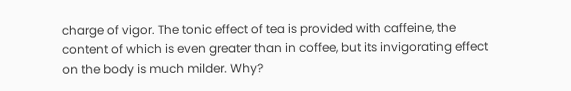charge of vigor. The tonic effect of tea is provided with caffeine, the content of which is even greater than in coffee, but its invigorating effect on the body is much milder. Why?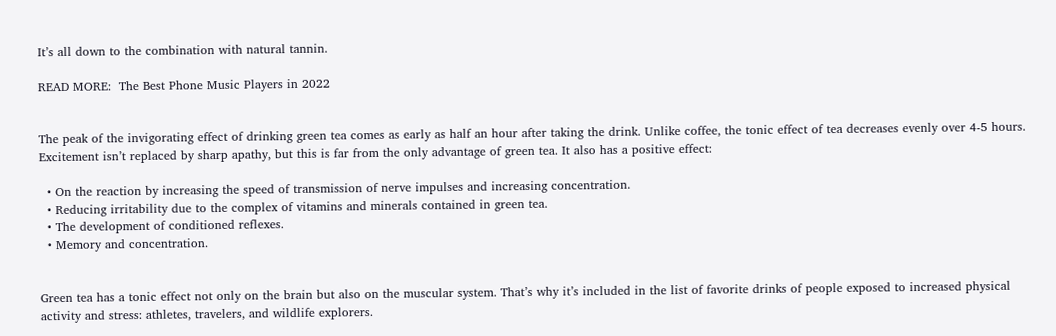It’s all down to the combination with natural tannin.

READ MORE:  The Best Phone Music Players in 2022


The peak of the invigorating effect of drinking green tea comes as early as half an hour after taking the drink. Unlike coffee, the tonic effect of tea decreases evenly over 4-5 hours. Excitement isn’t replaced by sharp apathy, but this is far from the only advantage of green tea. It also has a positive effect:

  • On the reaction by increasing the speed of transmission of nerve impulses and increasing concentration.
  • Reducing irritability due to the complex of vitamins and minerals contained in green tea.
  • The development of conditioned reflexes.
  • Memory and concentration.


Green tea has a tonic effect not only on the brain but also on the muscular system. That’s why it’s included in the list of favorite drinks of people exposed to increased physical activity and stress: athletes, travelers, and wildlife explorers.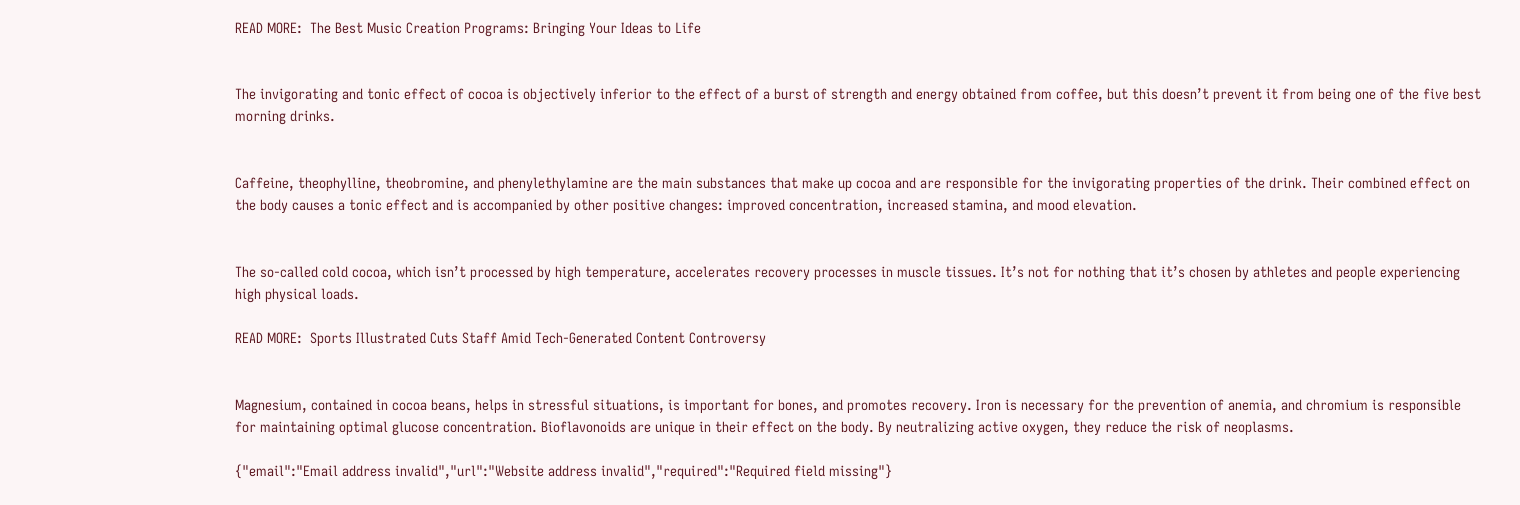READ MORE:  The Best Music Creation Programs: Bringing Your Ideas to Life


The invigorating and tonic effect of cocoa is objectively inferior to the effect of a burst of strength and energy obtained from coffee, but this doesn’t prevent it from being one of the five best morning drinks.


Caffeine, theophylline, theobromine, and phenylethylamine are the main substances that make up cocoa and are responsible for the invigorating properties of the drink. Their combined effect on the body causes a tonic effect and is accompanied by other positive changes: improved concentration, increased stamina, and mood elevation.


The so-called cold cocoa, which isn’t processed by high temperature, accelerates recovery processes in muscle tissues. It’s not for nothing that it’s chosen by athletes and people experiencing high physical loads.

READ MORE:  Sports Illustrated Cuts Staff Amid Tech-Generated Content Controversy


Magnesium, contained in cocoa beans, helps in stressful situations, is important for bones, and promotes recovery. Iron is necessary for the prevention of anemia, and chromium is responsible for maintaining optimal glucose concentration. Bioflavonoids are unique in their effect on the body. By neutralizing active oxygen, they reduce the risk of neoplasms.

{"email":"Email address invalid","url":"Website address invalid","required":"Required field missing"}